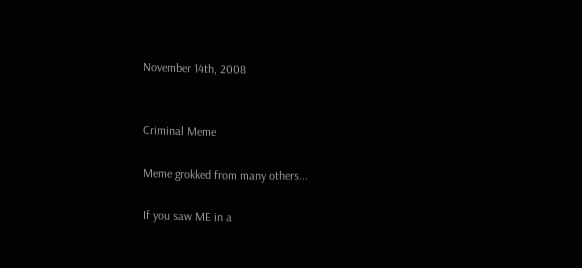November 14th, 2008


Criminal Meme

Meme grokked from many others...

If you saw ME in a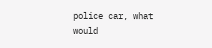police car, what would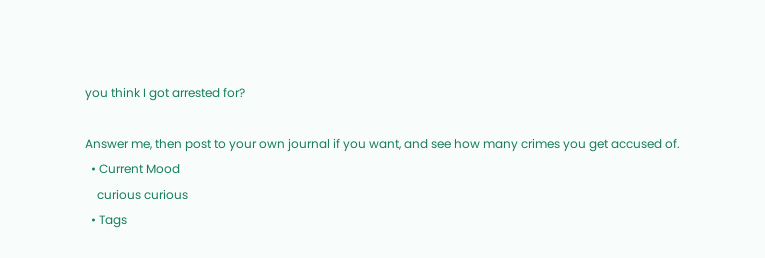you think I got arrested for?

Answer me, then post to your own journal if you want, and see how many crimes you get accused of.
  • Current Mood
    curious curious
  • Tags